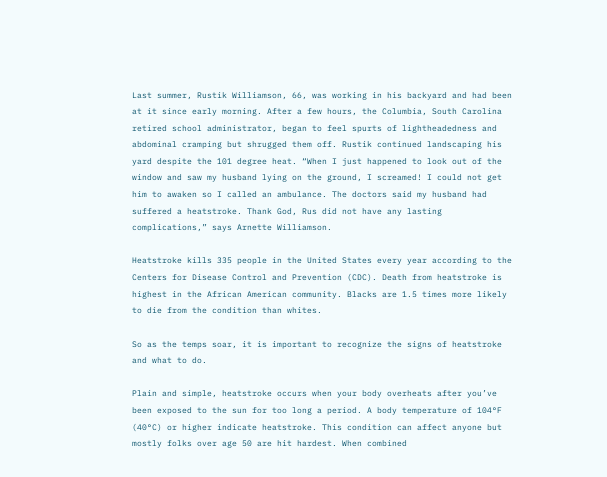Last summer, Rustik Williamson, 66, was working in his backyard and had been at it since early morning. After a few hours, the Columbia, South Carolina retired school administrator, began to feel spurts of lightheadedness and abdominal cramping but shrugged them off. Rustik continued landscaping his yard despite the 101 degree heat. “When I just happened to look out of the window and saw my husband lying on the ground, I screamed! I could not get him to awaken so I called an ambulance. The doctors said my husband had suffered a heatstroke. Thank God, Rus did not have any lasting complications,” says Arnette Williamson.

Heatstroke kills 335 people in the United States every year according to the Centers for Disease Control and Prevention (CDC). Death from heatstroke is highest in the African American community. Blacks are 1.5 times more likely to die from the condition than whites.

So as the temps soar, it is important to recognize the signs of heatstroke and what to do.

Plain and simple, heatstroke occurs when your body overheats after you’ve been exposed to the sun for too long a period. A body temperature of 104°F (40°C) or higher indicate heatstroke. This condition can affect anyone but mostly folks over age 50 are hit hardest. When combined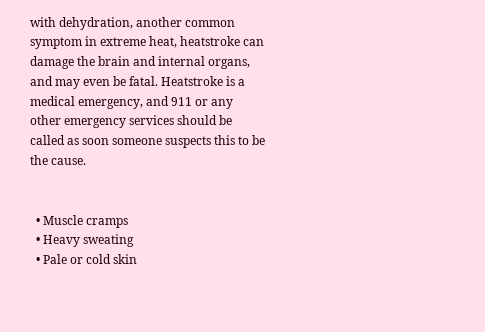with dehydration, another common symptom in extreme heat, heatstroke can damage the brain and internal organs, and may even be fatal. Heatstroke is a medical emergency, and 911 or any other emergency services should be called as soon someone suspects this to be the cause.


  • Muscle cramps
  • Heavy sweating
  • Pale or cold skin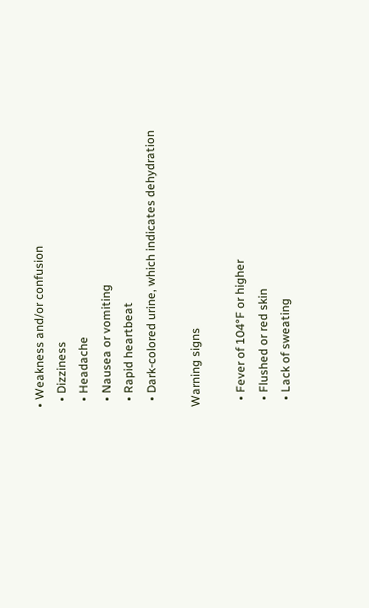• Weakness and/or confusion
  • Dizziness
  • Headache
  • Nausea or vomiting
  • Rapid heartbeat
  • Dark-colored urine, which indicates dehydration

Warning signs

  • Fever of 104°F or higher
  • Flushed or red skin
  • Lack of sweating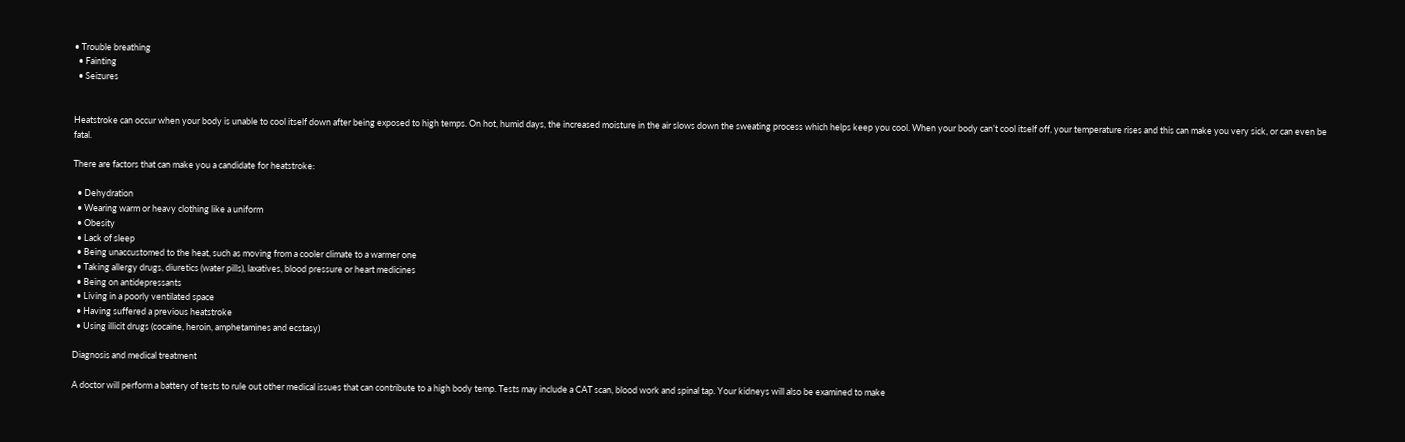• Trouble breathing
  • Fainting
  • Seizures


Heatstroke can occur when your body is unable to cool itself down after being exposed to high temps. On hot, humid days, the increased moisture in the air slows down the sweating process which helps keep you cool. When your body can’t cool itself off, your temperature rises and this can make you very sick, or can even be fatal.

There are factors that can make you a candidate for heatstroke:

  • Dehydration
  • Wearing warm or heavy clothing like a uniform
  • Obesity
  • Lack of sleep
  • Being unaccustomed to the heat, such as moving from a cooler climate to a warmer one
  • Taking allergy drugs, diuretics (water pills), laxatives, blood pressure or heart medicines
  • Being on antidepressants
  • Living in a poorly ventilated space
  • Having suffered a previous heatstroke
  • Using illicit drugs (cocaine, heroin, amphetamines and ecstasy)

Diagnosis and medical treatment

A doctor will perform a battery of tests to rule out other medical issues that can contribute to a high body temp. Tests may include a CAT scan, blood work and spinal tap. Your kidneys will also be examined to make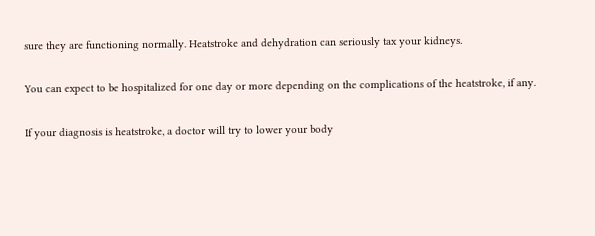sure they are functioning normally. Heatstroke and dehydration can seriously tax your kidneys.

You can expect to be hospitalized for one day or more depending on the complications of the heatstroke, if any.

If your diagnosis is heatstroke, a doctor will try to lower your body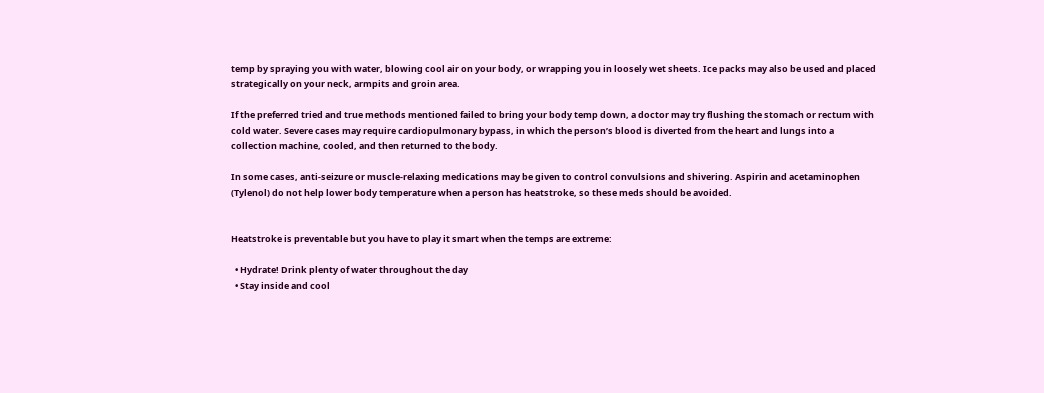temp by spraying you with water, blowing cool air on your body, or wrapping you in loosely wet sheets. Ice packs may also be used and placed strategically on your neck, armpits and groin area.

If the preferred tried and true methods mentioned failed to bring your body temp down, a doctor may try flushing the stomach or rectum with cold water. Severe cases may require cardiopulmonary bypass, in which the person’s blood is diverted from the heart and lungs into a collection machine, cooled, and then returned to the body.

In some cases, anti-seizure or muscle-relaxing medications may be given to control convulsions and shivering. Aspirin and acetaminophen (Tylenol) do not help lower body temperature when a person has heatstroke, so these meds should be avoided.


Heatstroke is preventable but you have to play it smart when the temps are extreme:

  • Hydrate! Drink plenty of water throughout the day
  • Stay inside and cool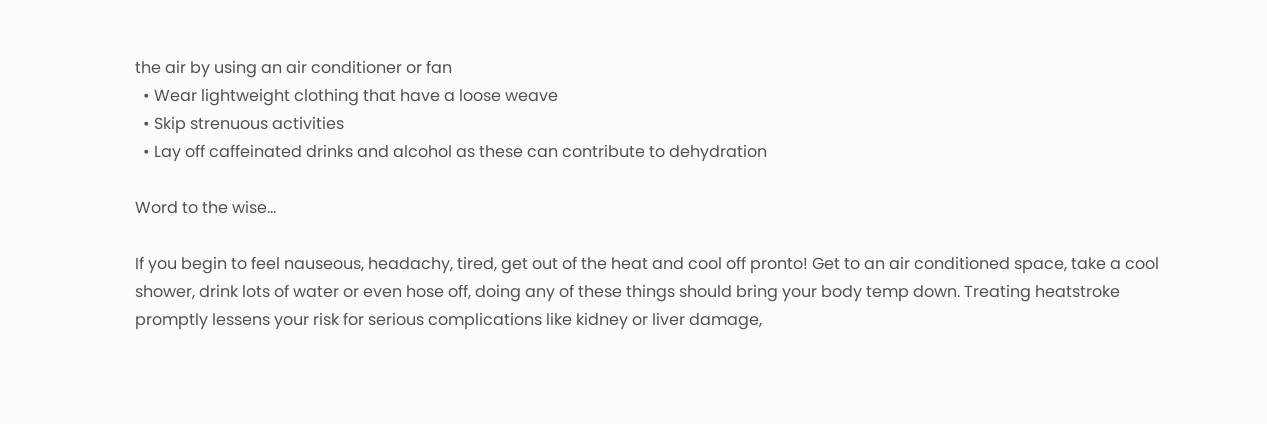the air by using an air conditioner or fan
  • Wear lightweight clothing that have a loose weave
  • Skip strenuous activities
  • Lay off caffeinated drinks and alcohol as these can contribute to dehydration

Word to the wise…

If you begin to feel nauseous, headachy, tired, get out of the heat and cool off pronto! Get to an air conditioned space, take a cool shower, drink lots of water or even hose off, doing any of these things should bring your body temp down. Treating heatstroke promptly lessens your risk for serious complications like kidney or liver damage,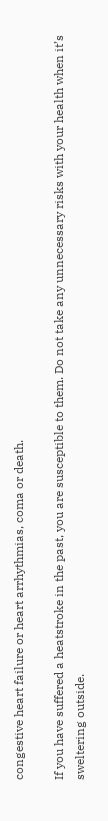congestive heart failure or heart arrhythmias, coma or death.

If you have suffered a heatstroke in the past, you are susceptible to them. Do not take any unnecessary risks with your health when it’s sweltering outside.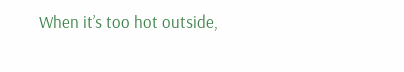When it’s too hot outside,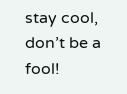stay cool, don’t be a fool!